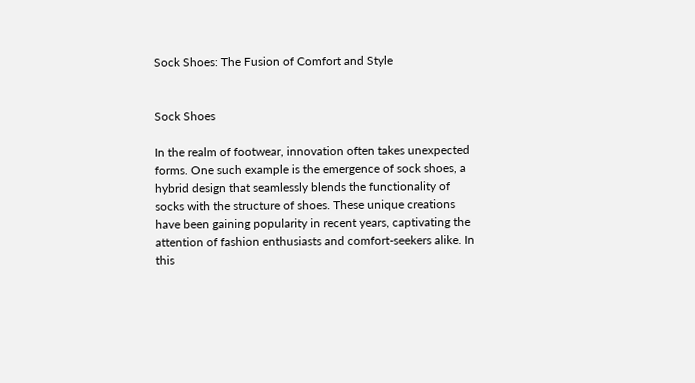Sock Shoes: The Fusion of Comfort and Style


Sock Shoes

In the realm of footwear, innovation often takes unexpected forms. One such example is the emergence of sock shoes, a hybrid design that seamlessly blends the functionality of socks with the structure of shoes. These unique creations have been gaining popularity in recent years, captivating the attention of fashion enthusiasts and comfort-seekers alike. In this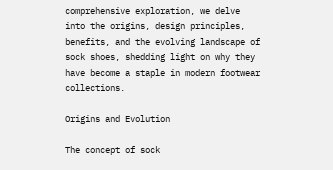comprehensive exploration, we delve into the origins, design principles, benefits, and the evolving landscape of sock shoes, shedding light on why they have become a staple in modern footwear collections.

Origins and Evolution

The concept of sock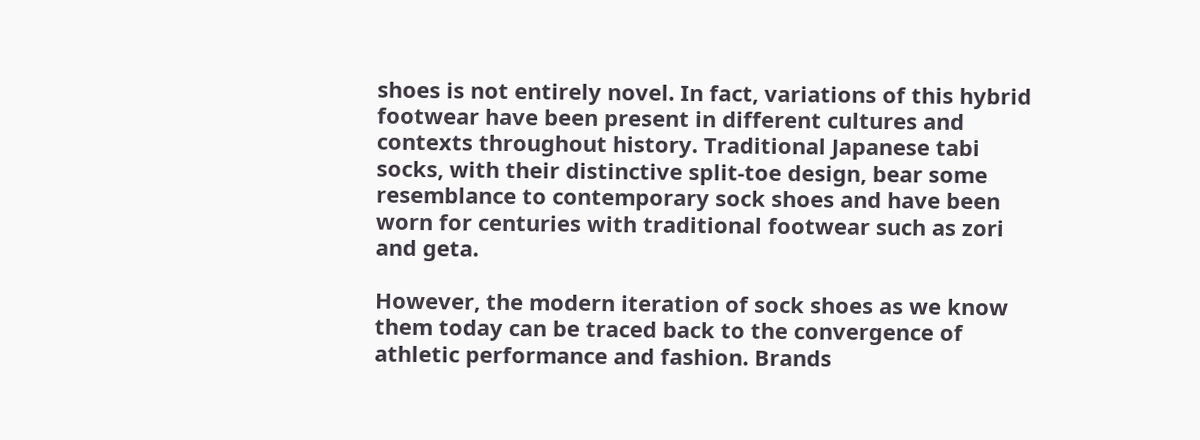shoes is not entirely novel. In fact, variations of this hybrid footwear have been present in different cultures and contexts throughout history. Traditional Japanese tabi socks, with their distinctive split-toe design, bear some resemblance to contemporary sock shoes and have been worn for centuries with traditional footwear such as zori and geta.

However, the modern iteration of sock shoes as we know them today can be traced back to the convergence of athletic performance and fashion. Brands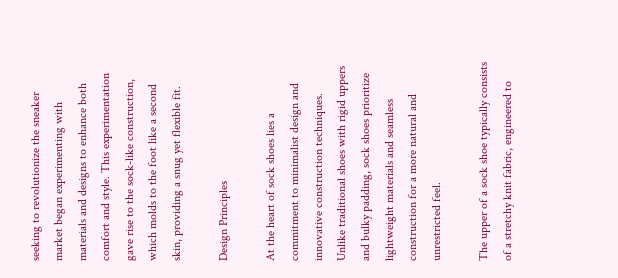seeking to revolutionize the sneaker market began experimenting with materials and designs to enhance both comfort and style. This experimentation gave rise to the sock-like construction, which molds to the foot like a second skin, providing a snug yet flexible fit.

Design Principles

At the heart of sock shoes lies a commitment to minimalist design and innovative construction techniques. Unlike traditional shoes with rigid uppers and bulky padding, sock shoes prioritize lightweight materials and seamless construction for a more natural and unrestricted feel.

The upper of a sock shoe typically consists of a stretchy knit fabric, engineered to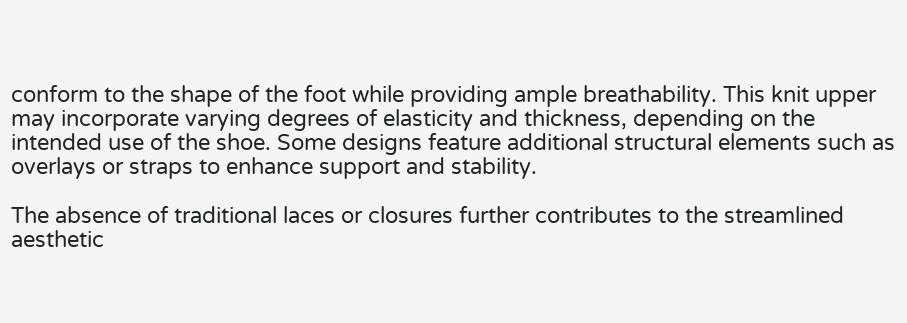conform to the shape of the foot while providing ample breathability. This knit upper may incorporate varying degrees of elasticity and thickness, depending on the intended use of the shoe. Some designs feature additional structural elements such as overlays or straps to enhance support and stability.

The absence of traditional laces or closures further contributes to the streamlined aesthetic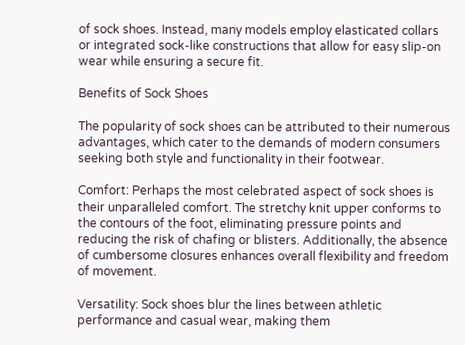of sock shoes. Instead, many models employ elasticated collars or integrated sock-like constructions that allow for easy slip-on wear while ensuring a secure fit.

Benefits of Sock Shoes

The popularity of sock shoes can be attributed to their numerous advantages, which cater to the demands of modern consumers seeking both style and functionality in their footwear.

Comfort: Perhaps the most celebrated aspect of sock shoes is their unparalleled comfort. The stretchy knit upper conforms to the contours of the foot, eliminating pressure points and reducing the risk of chafing or blisters. Additionally, the absence of cumbersome closures enhances overall flexibility and freedom of movement.

Versatility: Sock shoes blur the lines between athletic performance and casual wear, making them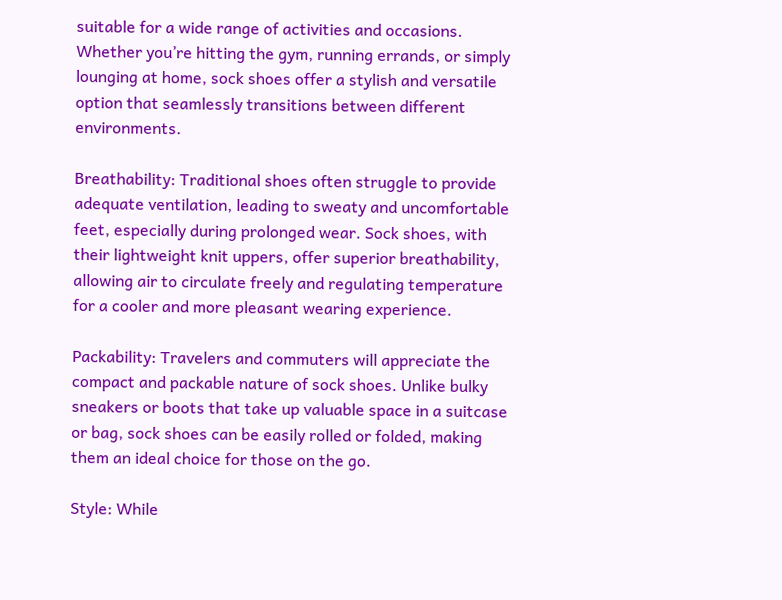suitable for a wide range of activities and occasions. Whether you’re hitting the gym, running errands, or simply lounging at home, sock shoes offer a stylish and versatile option that seamlessly transitions between different environments.

Breathability: Traditional shoes often struggle to provide adequate ventilation, leading to sweaty and uncomfortable feet, especially during prolonged wear. Sock shoes, with their lightweight knit uppers, offer superior breathability, allowing air to circulate freely and regulating temperature for a cooler and more pleasant wearing experience.

Packability: Travelers and commuters will appreciate the compact and packable nature of sock shoes. Unlike bulky sneakers or boots that take up valuable space in a suitcase or bag, sock shoes can be easily rolled or folded, making them an ideal choice for those on the go.

Style: While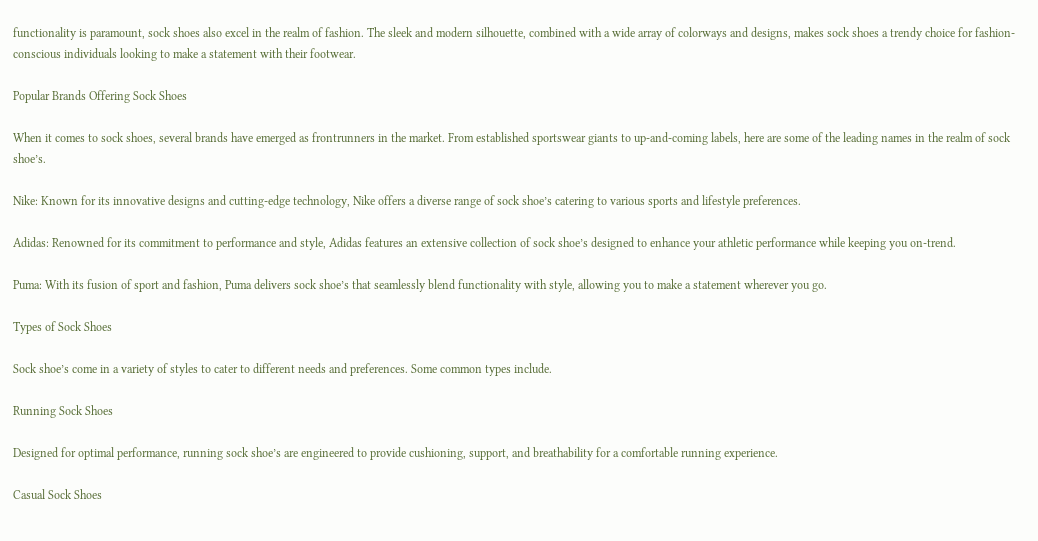functionality is paramount, sock shoes also excel in the realm of fashion. The sleek and modern silhouette, combined with a wide array of colorways and designs, makes sock shoes a trendy choice for fashion-conscious individuals looking to make a statement with their footwear.

Popular Brands Offering Sock Shoes

When it comes to sock shoes, several brands have emerged as frontrunners in the market. From established sportswear giants to up-and-coming labels, here are some of the leading names in the realm of sock shoe’s.

Nike: Known for its innovative designs and cutting-edge technology, Nike offers a diverse range of sock shoe’s catering to various sports and lifestyle preferences.

Adidas: Renowned for its commitment to performance and style, Adidas features an extensive collection of sock shoe’s designed to enhance your athletic performance while keeping you on-trend.

Puma: With its fusion of sport and fashion, Puma delivers sock shoe’s that seamlessly blend functionality with style, allowing you to make a statement wherever you go.

Types of Sock Shoes

Sock shoe’s come in a variety of styles to cater to different needs and preferences. Some common types include.

Running Sock Shoes

Designed for optimal performance, running sock shoe’s are engineered to provide cushioning, support, and breathability for a comfortable running experience.

Casual Sock Shoes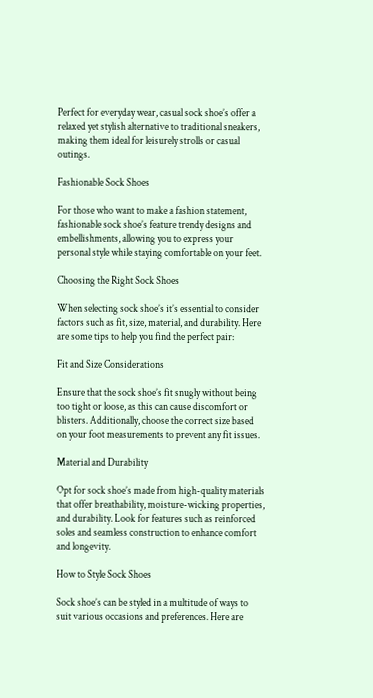Perfect for everyday wear, casual sock shoe’s offer a relaxed yet stylish alternative to traditional sneakers, making them ideal for leisurely strolls or casual outings.

Fashionable Sock Shoes

For those who want to make a fashion statement, fashionable sock shoe’s feature trendy designs and embellishments, allowing you to express your personal style while staying comfortable on your feet.

Choosing the Right Sock Shoes

When selecting sock shoe’s it’s essential to consider factors such as fit, size, material, and durability. Here are some tips to help you find the perfect pair:

Fit and Size Considerations

Ensure that the sock shoe’s fit snugly without being too tight or loose, as this can cause discomfort or blisters. Additionally, choose the correct size based on your foot measurements to prevent any fit issues.

Material and Durability

Opt for sock shoe’s made from high-quality materials that offer breathability, moisture-wicking properties, and durability. Look for features such as reinforced soles and seamless construction to enhance comfort and longevity.

How to Style Sock Shoes

Sock shoe’s can be styled in a multitude of ways to suit various occasions and preferences. Here are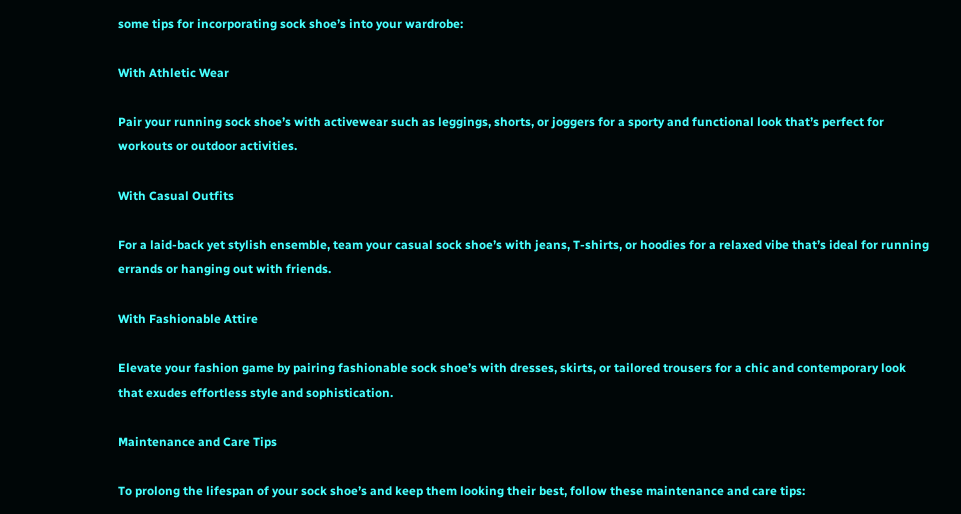some tips for incorporating sock shoe’s into your wardrobe:

With Athletic Wear

Pair your running sock shoe’s with activewear such as leggings, shorts, or joggers for a sporty and functional look that’s perfect for workouts or outdoor activities.

With Casual Outfits

For a laid-back yet stylish ensemble, team your casual sock shoe’s with jeans, T-shirts, or hoodies for a relaxed vibe that’s ideal for running errands or hanging out with friends.

With Fashionable Attire

Elevate your fashion game by pairing fashionable sock shoe’s with dresses, skirts, or tailored trousers for a chic and contemporary look that exudes effortless style and sophistication.

Maintenance and Care Tips

To prolong the lifespan of your sock shoe’s and keep them looking their best, follow these maintenance and care tips: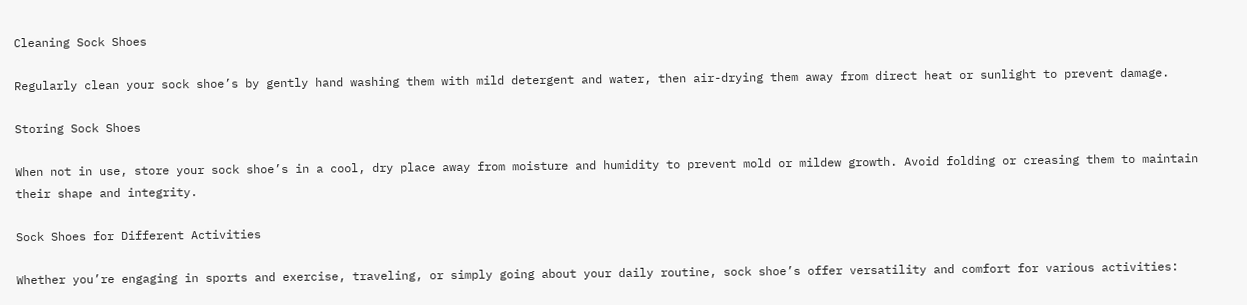Cleaning Sock Shoes

Regularly clean your sock shoe’s by gently hand washing them with mild detergent and water, then air-drying them away from direct heat or sunlight to prevent damage.

Storing Sock Shoes

When not in use, store your sock shoe’s in a cool, dry place away from moisture and humidity to prevent mold or mildew growth. Avoid folding or creasing them to maintain their shape and integrity.

Sock Shoes for Different Activities

Whether you’re engaging in sports and exercise, traveling, or simply going about your daily routine, sock shoe’s offer versatility and comfort for various activities: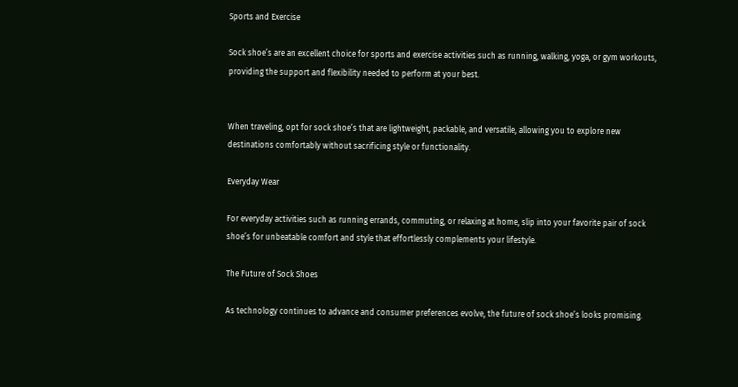Sports and Exercise

Sock shoe’s are an excellent choice for sports and exercise activities such as running, walking, yoga, or gym workouts, providing the support and flexibility needed to perform at your best.


When traveling, opt for sock shoe’s that are lightweight, packable, and versatile, allowing you to explore new destinations comfortably without sacrificing style or functionality.

Everyday Wear

For everyday activities such as running errands, commuting, or relaxing at home, slip into your favorite pair of sock shoe’s for unbeatable comfort and style that effortlessly complements your lifestyle.

The Future of Sock Shoes

As technology continues to advance and consumer preferences evolve, the future of sock shoe’s looks promising.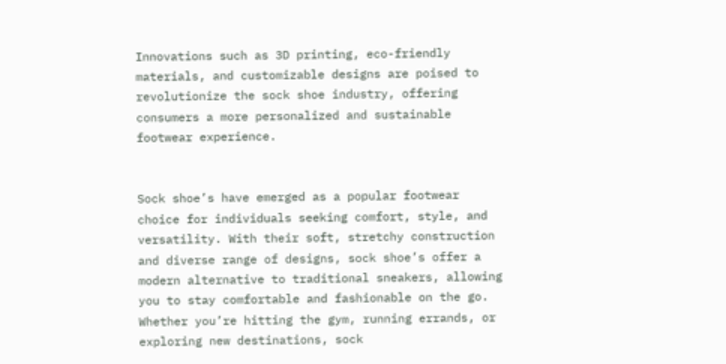Innovations such as 3D printing, eco-friendly materials, and customizable designs are poised to revolutionize the sock shoe industry, offering consumers a more personalized and sustainable footwear experience.


Sock shoe’s have emerged as a popular footwear choice for individuals seeking comfort, style, and versatility. With their soft, stretchy construction and diverse range of designs, sock shoe’s offer a modern alternative to traditional sneakers, allowing you to stay comfortable and fashionable on the go. Whether you’re hitting the gym, running errands, or exploring new destinations, sock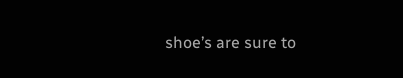shoe’s are sure to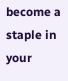become a staple in your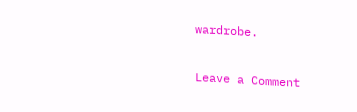wardrobe.

Leave a Comment